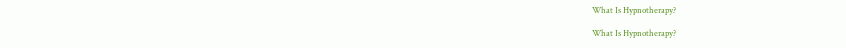What Is Hypnotherapy?

What Is Hypnotherapy?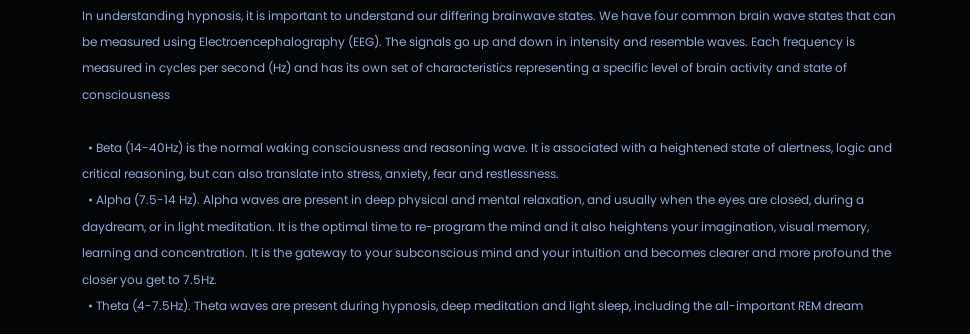In understanding hypnosis, it is important to understand our differing brainwave states. We have four common brain wave states that can be measured using Electroencephalography (EEG). The signals go up and down in intensity and resemble waves. Each frequency is measured in cycles per second (Hz) and has its own set of characteristics representing a specific level of brain activity and state of consciousness

  • Beta (14-40Hz) is the normal waking consciousness and reasoning wave. It is associated with a heightened state of alertness, logic and critical reasoning, but can also translate into stress, anxiety, fear and restlessness.
  • Alpha (7.5-14 Hz). Alpha waves are present in deep physical and mental relaxation, and usually when the eyes are closed, during a daydream, or in light meditation. It is the optimal time to re-program the mind and it also heightens your imagination, visual memory, learning and concentration. It is the gateway to your subconscious mind and your intuition and becomes clearer and more profound the closer you get to 7.5Hz.
  • Theta (4-7.5Hz). Theta waves are present during hypnosis, deep meditation and light sleep, including the all-important REM dream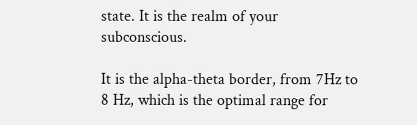state. It is the realm of your subconscious.

It is the alpha-theta border, from 7Hz to 8 Hz, which is the optimal range for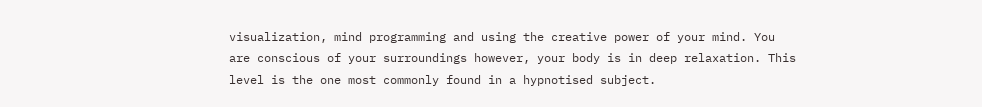visualization, mind programming and using the creative power of your mind. You are conscious of your surroundings however, your body is in deep relaxation. This level is the one most commonly found in a hypnotised subject.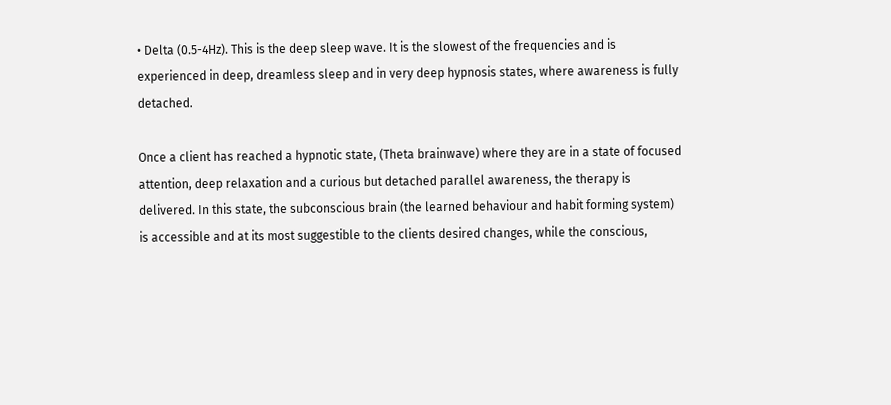• Delta (0.5-4Hz). This is the deep sleep wave. It is the slowest of the frequencies and is experienced in deep, dreamless sleep and in very deep hypnosis states, where awareness is fully detached.

Once a client has reached a hypnotic state, (Theta brainwave) where they are in a state of focused attention, deep relaxation and a curious but detached parallel awareness, the therapy is delivered. In this state, the subconscious brain (the learned behaviour and habit forming system) is accessible and at its most suggestible to the clients desired changes, while the conscious,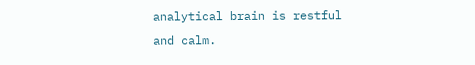analytical brain is restful and calm.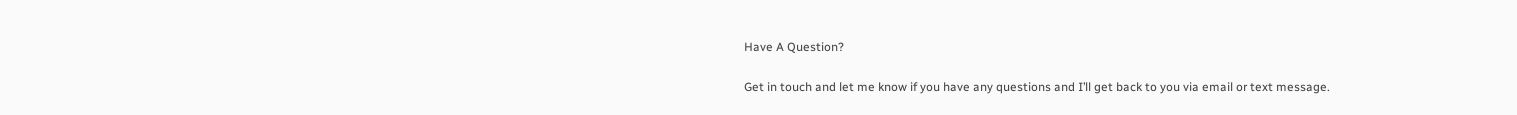Have A Question?

Get in touch and let me know if you have any questions and I’ll get back to you via email or text message.